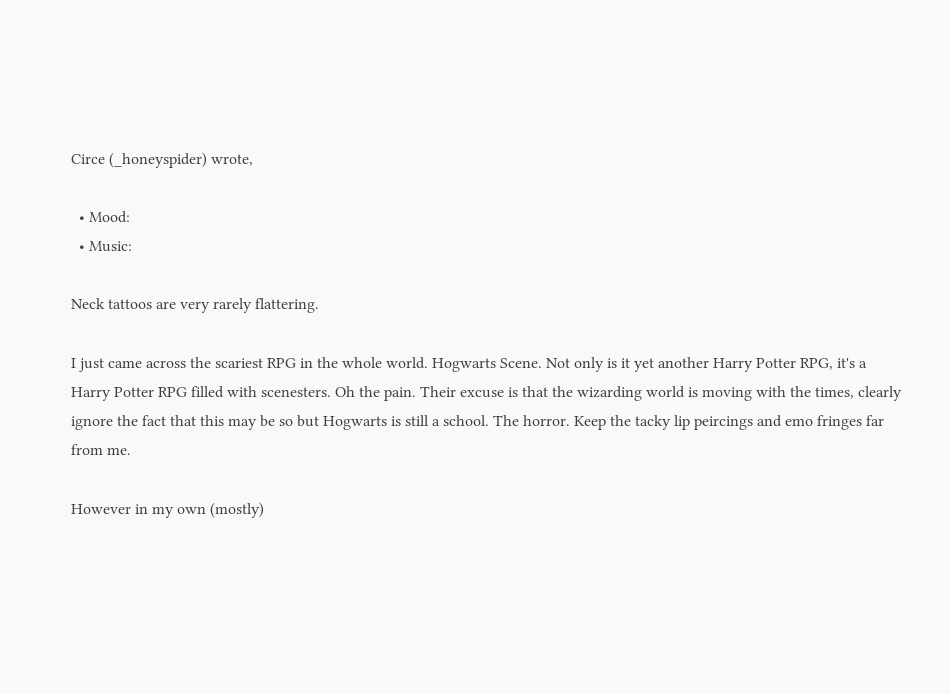Circe (_honeyspider) wrote,

  • Mood:
  • Music:

Neck tattoos are very rarely flattering.

I just came across the scariest RPG in the whole world. Hogwarts Scene. Not only is it yet another Harry Potter RPG, it's a Harry Potter RPG filled with scenesters. Oh the pain. Their excuse is that the wizarding world is moving with the times, clearly ignore the fact that this may be so but Hogwarts is still a school. The horror. Keep the tacky lip peircings and emo fringes far from me.

However in my own (mostly)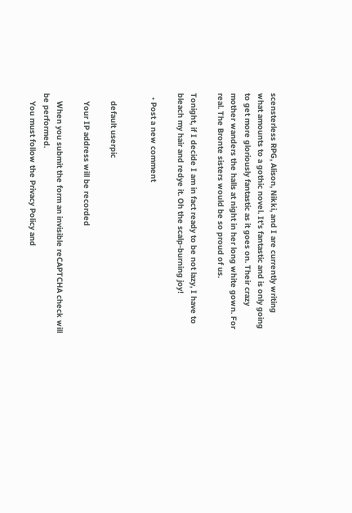scensterless RPG, Alison, Nikki, and I are currently writing what amounts to a gothic novel. It's fantastic and is only going to get more gloriously fantastic as it goes on. Their crazy mother wanders the halls at night in her long white gown. For real. The Bronte sisters would be so proud of us.

Tonight, if I decide I am in fact ready to be not lazy, I have to bleach my hair and redye it. Oh the scalp-burning joy!

  • Post a new comment


    default userpic

    Your IP address will be recorded

    When you submit the form an invisible reCAPTCHA check will be performed.
    You must follow the Privacy Policy and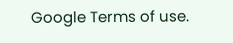Google Terms of use.